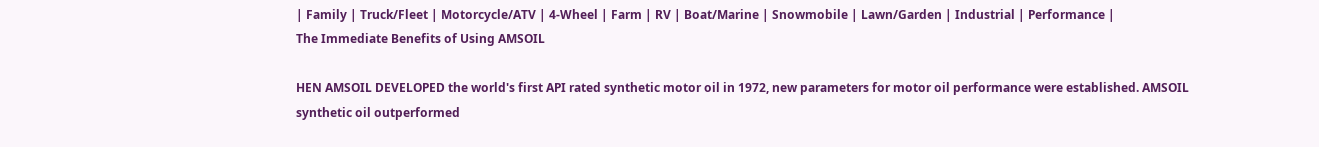| Family | Truck/Fleet | Motorcycle/ATV | 4-Wheel | Farm | RV | Boat/Marine | Snowmobile | Lawn/Garden | Industrial | Performance |
The Immediate Benefits of Using AMSOIL

HEN AMSOIL DEVELOPED the world's first API rated synthetic motor oil in 1972, new parameters for motor oil performance were established. AMSOIL synthetic oil outperformed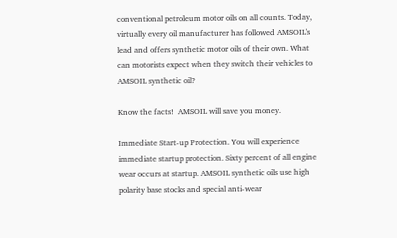conventional petroleum motor oils on all counts. Today, virtually every oil manufacturer has followed AMSOIL's lead and offers synthetic motor oils of their own. What can motorists expect when they switch their vehicles to AMSOIL synthetic oil?

Know the facts!  AMSOIL will save you money.

Immediate Start-up Protection. You will experience immediate startup protection. Sixty percent of all engine wear occurs at startup. AMSOIL synthetic oils use high polarity base stocks and special anti-wear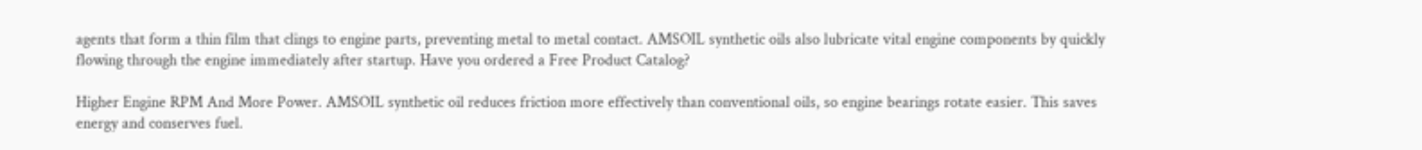agents that form a thin film that clings to engine parts, preventing metal to metal contact. AMSOIL synthetic oils also lubricate vital engine components by quickly flowing through the engine immediately after startup. Have you ordered a Free Product Catalog?

Higher Engine RPM And More Power. AMSOIL synthetic oil reduces friction more effectively than conventional oils, so engine bearings rotate easier. This saves energy and conserves fuel.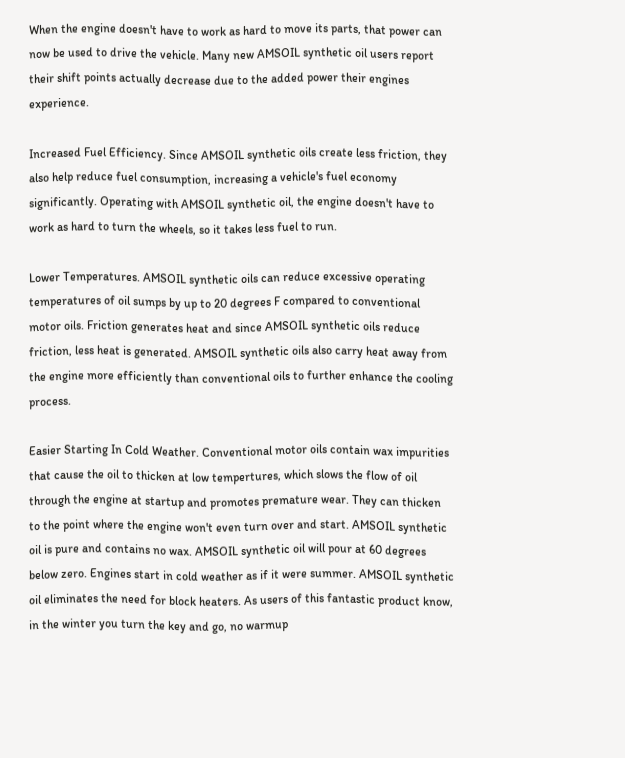When the engine doesn't have to work as hard to move its parts, that power can now be used to drive the vehicle. Many new AMSOIL synthetic oil users report their shift points actually decrease due to the added power their engines experience.

Increased Fuel Efficiency. Since AMSOIL synthetic oils create less friction, they also help reduce fuel consumption, increasing a vehicle's fuel economy significantly. Operating with AMSOIL synthetic oil, the engine doesn't have to work as hard to turn the wheels, so it takes less fuel to run.

Lower Temperatures. AMSOIL synthetic oils can reduce excessive operating temperatures of oil sumps by up to 20 degrees F compared to conventional motor oils. Friction generates heat and since AMSOIL synthetic oils reduce friction, less heat is generated. AMSOIL synthetic oils also carry heat away from the engine more efficiently than conventional oils to further enhance the cooling process.

Easier Starting In Cold Weather. Conventional motor oils contain wax impurities that cause the oil to thicken at low tempertures, which slows the flow of oil through the engine at startup and promotes premature wear. They can thicken to the point where the engine won't even turn over and start. AMSOIL synthetic oil is pure and contains no wax. AMSOIL synthetic oil will pour at 60 degrees below zero. Engines start in cold weather as if it were summer. AMSOIL synthetic oil eliminates the need for block heaters. As users of this fantastic product know, in the winter you turn the key and go, no warmup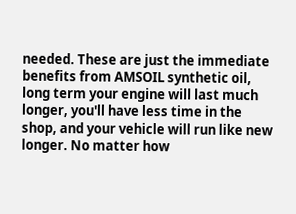needed. These are just the immediate benefits from AMSOIL synthetic oil, long term your engine will last much longer, you'll have less time in the shop, and your vehicle will run like new longer. No matter how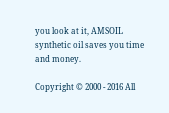you look at it, AMSOIL synthetic oil saves you time and money.

Copyright © 2000 - 2016 All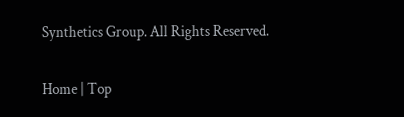Synthetics Group. All Rights Reserved.

Home | Top